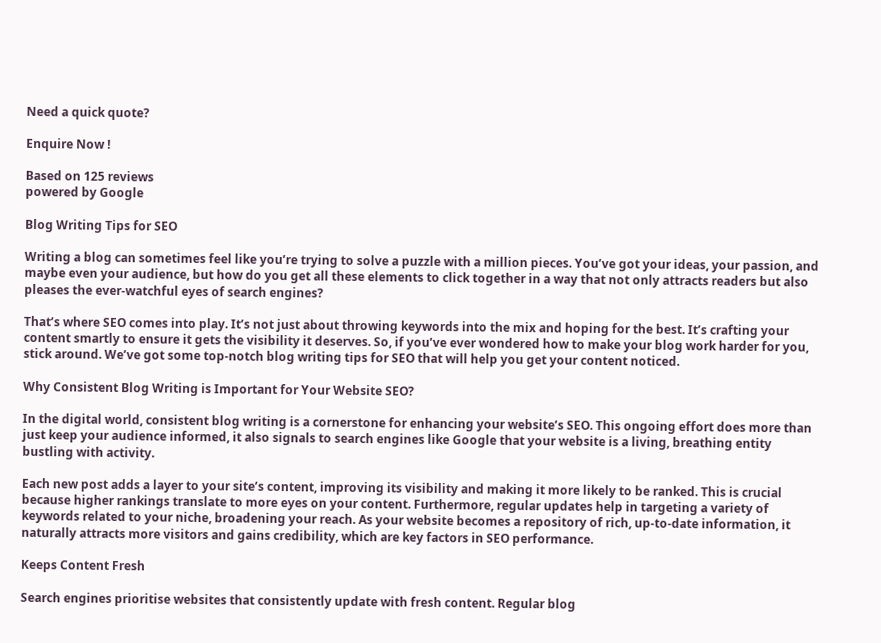Need a quick quote?

Enquire Now !

Based on 125 reviews
powered by Google

Blog Writing Tips for SEO

Writing a blog can sometimes feel like you’re trying to solve a puzzle with a million pieces. You’ve got your ideas, your passion, and maybe even your audience, but how do you get all these elements to click together in a way that not only attracts readers but also pleases the ever-watchful eyes of search engines?

That’s where SEO comes into play. It’s not just about throwing keywords into the mix and hoping for the best. It’s crafting your content smartly to ensure it gets the visibility it deserves. So, if you’ve ever wondered how to make your blog work harder for you, stick around. We’ve got some top-notch blog writing tips for SEO that will help you get your content noticed.

Why Consistent Blog Writing is Important for Your Website SEO?

In the digital world, consistent blog writing is a cornerstone for enhancing your website’s SEO. This ongoing effort does more than just keep your audience informed, it also signals to search engines like Google that your website is a living, breathing entity bustling with activity.

Each new post adds a layer to your site’s content, improving its visibility and making it more likely to be ranked. This is crucial because higher rankings translate to more eyes on your content. Furthermore, regular updates help in targeting a variety of keywords related to your niche, broadening your reach. As your website becomes a repository of rich, up-to-date information, it naturally attracts more visitors and gains credibility, which are key factors in SEO performance.

Keeps Content Fresh

Search engines prioritise websites that consistently update with fresh content. Regular blog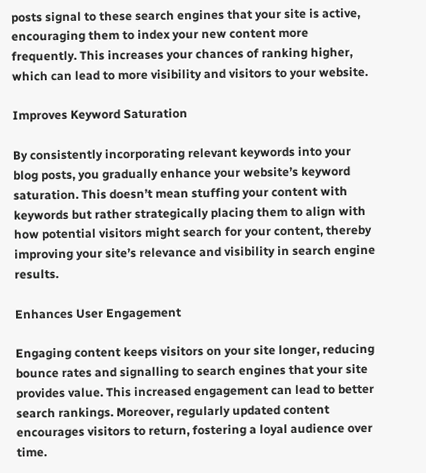posts signal to these search engines that your site is active, encouraging them to index your new content more frequently. This increases your chances of ranking higher, which can lead to more visibility and visitors to your website.

Improves Keyword Saturation

By consistently incorporating relevant keywords into your blog posts, you gradually enhance your website’s keyword saturation. This doesn’t mean stuffing your content with keywords but rather strategically placing them to align with how potential visitors might search for your content, thereby improving your site’s relevance and visibility in search engine results.

Enhances User Engagement

Engaging content keeps visitors on your site longer, reducing bounce rates and signalling to search engines that your site provides value. This increased engagement can lead to better search rankings. Moreover, regularly updated content encourages visitors to return, fostering a loyal audience over time.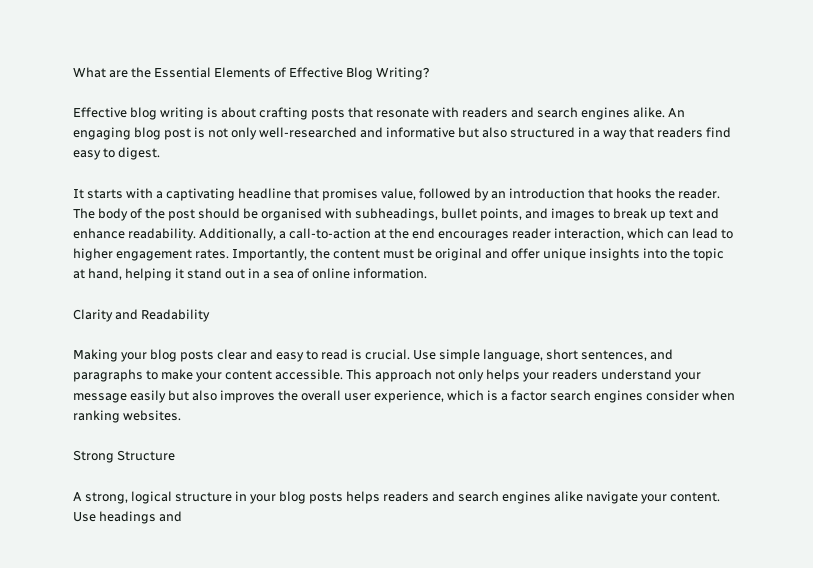What are the Essential Elements of Effective Blog Writing?

Effective blog writing is about crafting posts that resonate with readers and search engines alike. An engaging blog post is not only well-researched and informative but also structured in a way that readers find easy to digest.

It starts with a captivating headline that promises value, followed by an introduction that hooks the reader. The body of the post should be organised with subheadings, bullet points, and images to break up text and enhance readability. Additionally, a call-to-action at the end encourages reader interaction, which can lead to higher engagement rates. Importantly, the content must be original and offer unique insights into the topic at hand, helping it stand out in a sea of online information.

Clarity and Readability

Making your blog posts clear and easy to read is crucial. Use simple language, short sentences, and paragraphs to make your content accessible. This approach not only helps your readers understand your message easily but also improves the overall user experience, which is a factor search engines consider when ranking websites.

Strong Structure

A strong, logical structure in your blog posts helps readers and search engines alike navigate your content. Use headings and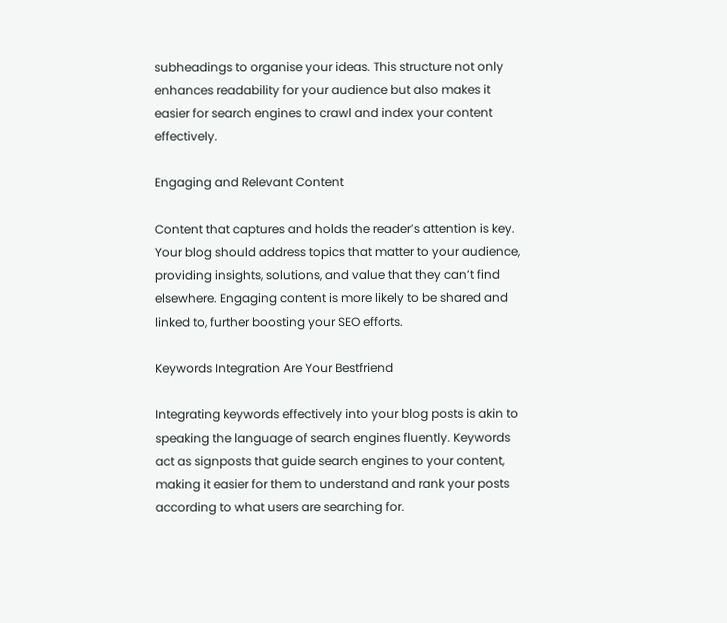subheadings to organise your ideas. This structure not only enhances readability for your audience but also makes it easier for search engines to crawl and index your content effectively.

Engaging and Relevant Content

Content that captures and holds the reader’s attention is key. Your blog should address topics that matter to your audience, providing insights, solutions, and value that they can’t find elsewhere. Engaging content is more likely to be shared and linked to, further boosting your SEO efforts.

Keywords Integration Are Your Bestfriend

Integrating keywords effectively into your blog posts is akin to speaking the language of search engines fluently. Keywords act as signposts that guide search engines to your content, making it easier for them to understand and rank your posts according to what users are searching for.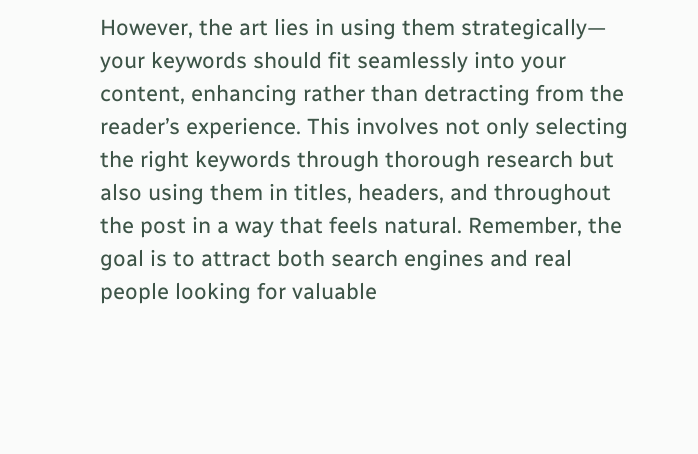However, the art lies in using them strategically— your keywords should fit seamlessly into your content, enhancing rather than detracting from the reader’s experience. This involves not only selecting the right keywords through thorough research but also using them in titles, headers, and throughout the post in a way that feels natural. Remember, the goal is to attract both search engines and real people looking for valuable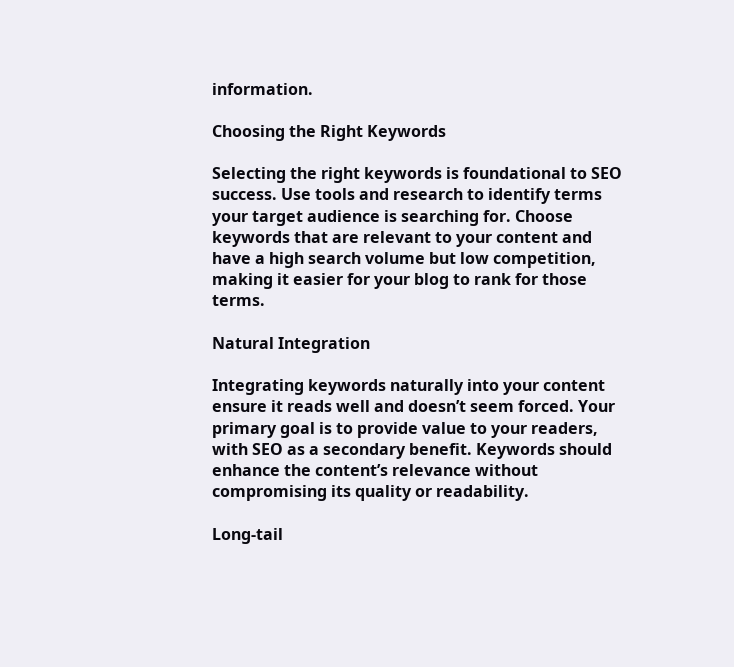information.

Choosing the Right Keywords

Selecting the right keywords is foundational to SEO success. Use tools and research to identify terms your target audience is searching for. Choose keywords that are relevant to your content and have a high search volume but low competition, making it easier for your blog to rank for those terms.

Natural Integration

Integrating keywords naturally into your content ensure it reads well and doesn’t seem forced. Your primary goal is to provide value to your readers, with SEO as a secondary benefit. Keywords should enhance the content’s relevance without compromising its quality or readability.

Long-tail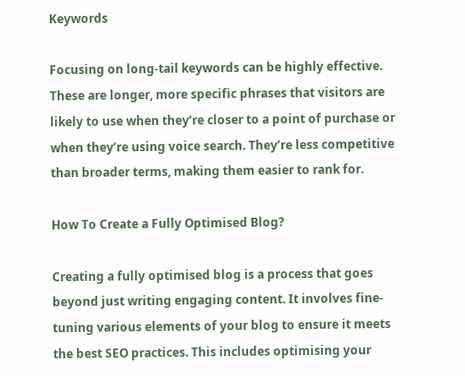Keywords

Focusing on long-tail keywords can be highly effective. These are longer, more specific phrases that visitors are likely to use when they’re closer to a point of purchase or when they’re using voice search. They’re less competitive than broader terms, making them easier to rank for.

How To Create a Fully Optimised Blog?

Creating a fully optimised blog is a process that goes beyond just writing engaging content. It involves fine-tuning various elements of your blog to ensure it meets the best SEO practices. This includes optimising your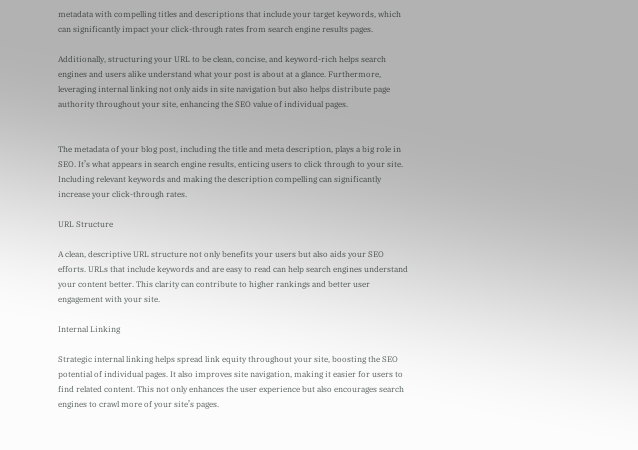metadata with compelling titles and descriptions that include your target keywords, which can significantly impact your click-through rates from search engine results pages.

Additionally, structuring your URL to be clean, concise, and keyword-rich helps search engines and users alike understand what your post is about at a glance. Furthermore, leveraging internal linking not only aids in site navigation but also helps distribute page authority throughout your site, enhancing the SEO value of individual pages.


The metadata of your blog post, including the title and meta description, plays a big role in SEO. It’s what appears in search engine results, enticing users to click through to your site. Including relevant keywords and making the description compelling can significantly increase your click-through rates.

URL Structure

A clean, descriptive URL structure not only benefits your users but also aids your SEO efforts. URLs that include keywords and are easy to read can help search engines understand your content better. This clarity can contribute to higher rankings and better user engagement with your site.

Internal Linking

Strategic internal linking helps spread link equity throughout your site, boosting the SEO potential of individual pages. It also improves site navigation, making it easier for users to find related content. This not only enhances the user experience but also encourages search engines to crawl more of your site’s pages.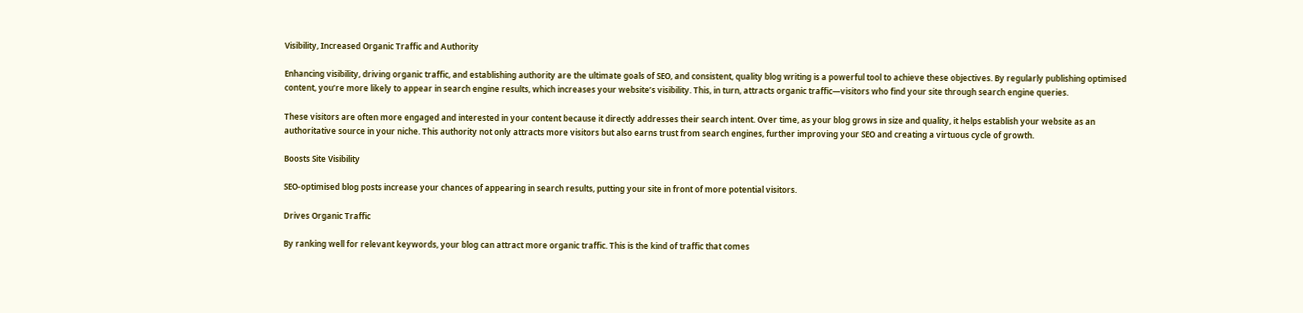Visibility, Increased Organic Traffic and Authority

Enhancing visibility, driving organic traffic, and establishing authority are the ultimate goals of SEO, and consistent, quality blog writing is a powerful tool to achieve these objectives. By regularly publishing optimised content, you’re more likely to appear in search engine results, which increases your website’s visibility. This, in turn, attracts organic traffic—visitors who find your site through search engine queries.

These visitors are often more engaged and interested in your content because it directly addresses their search intent. Over time, as your blog grows in size and quality, it helps establish your website as an authoritative source in your niche. This authority not only attracts more visitors but also earns trust from search engines, further improving your SEO and creating a virtuous cycle of growth.

Boosts Site Visibility

SEO-optimised blog posts increase your chances of appearing in search results, putting your site in front of more potential visitors.

Drives Organic Traffic

By ranking well for relevant keywords, your blog can attract more organic traffic. This is the kind of traffic that comes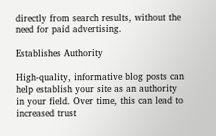directly from search results, without the need for paid advertising.

Establishes Authority

High-quality, informative blog posts can help establish your site as an authority in your field. Over time, this can lead to increased trust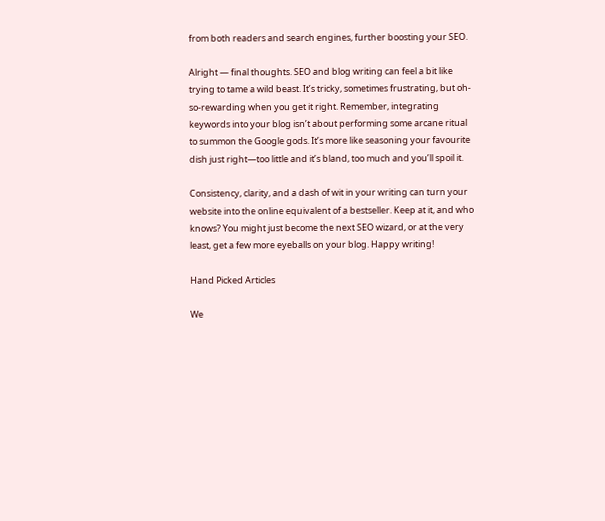from both readers and search engines, further boosting your SEO.

Alright — final thoughts. SEO and blog writing can feel a bit like trying to tame a wild beast. It’s tricky, sometimes frustrating, but oh-so-rewarding when you get it right. Remember, integrating keywords into your blog isn’t about performing some arcane ritual to summon the Google gods. It’s more like seasoning your favourite dish just right—too little and it’s bland, too much and you’ll spoil it.

Consistency, clarity, and a dash of wit in your writing can turn your website into the online equivalent of a bestseller. Keep at it, and who knows? You might just become the next SEO wizard, or at the very least, get a few more eyeballs on your blog. Happy writing!

Hand Picked Articles

We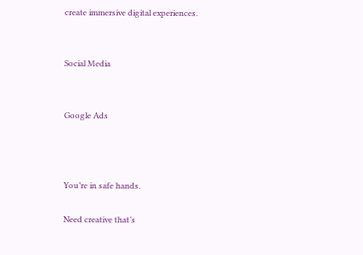create immersive digital experiences.


Social Media


Google Ads



You’re in safe hands.

Need creative that’s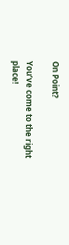On Point?

You’ve come to the right place!